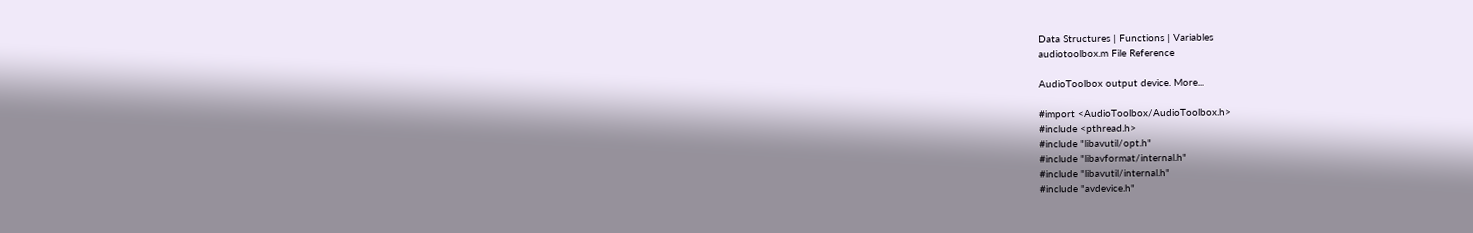Data Structures | Functions | Variables
audiotoolbox.m File Reference

AudioToolbox output device. More...

#import <AudioToolbox/AudioToolbox.h>
#include <pthread.h>
#include "libavutil/opt.h"
#include "libavformat/internal.h"
#include "libavutil/internal.h"
#include "avdevice.h"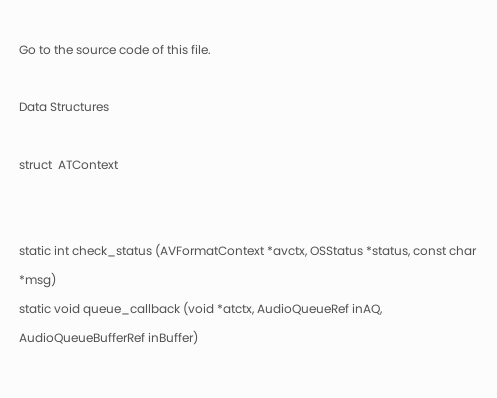Go to the source code of this file.

Data Structures

struct  ATContext


static int check_status (AVFormatContext *avctx, OSStatus *status, const char *msg)
static void queue_callback (void *atctx, AudioQueueRef inAQ, AudioQueueBufferRef inBuffer)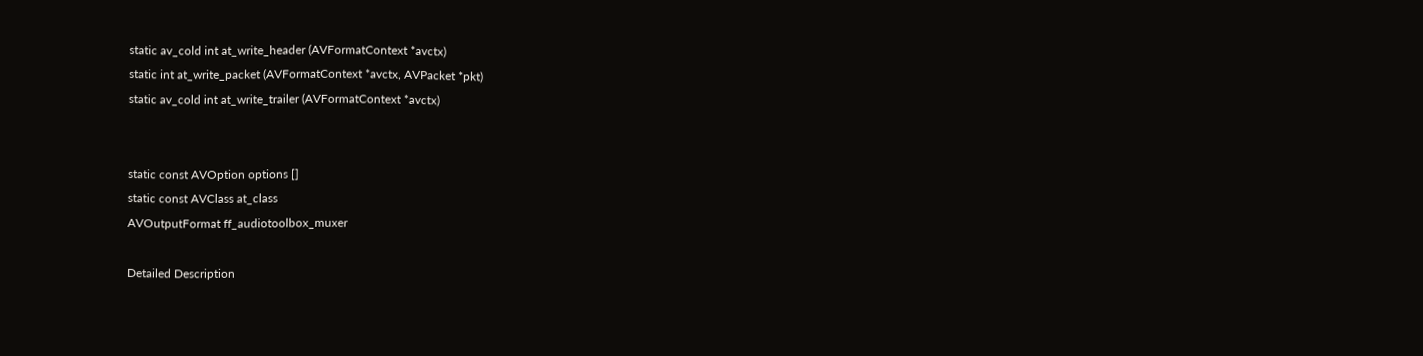static av_cold int at_write_header (AVFormatContext *avctx)
static int at_write_packet (AVFormatContext *avctx, AVPacket *pkt)
static av_cold int at_write_trailer (AVFormatContext *avctx)


static const AVOption options []
static const AVClass at_class
AVOutputFormat ff_audiotoolbox_muxer

Detailed Description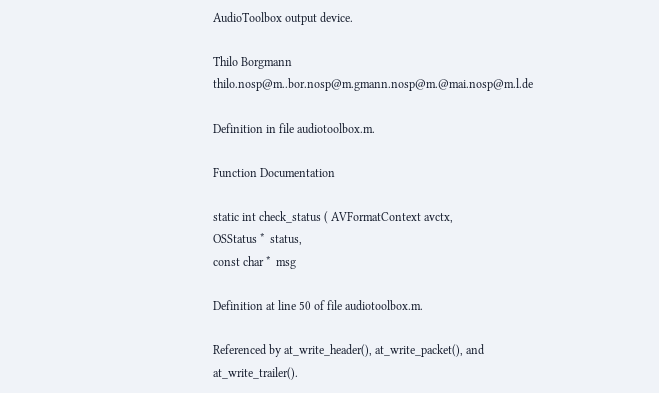AudioToolbox output device.

Thilo Borgmann thilo.nosp@m..bor.nosp@m.gmann.nosp@m.@mai.nosp@m.l.de

Definition in file audiotoolbox.m.

Function Documentation

static int check_status ( AVFormatContext avctx,
OSStatus *  status,
const char *  msg

Definition at line 50 of file audiotoolbox.m.

Referenced by at_write_header(), at_write_packet(), and at_write_trailer().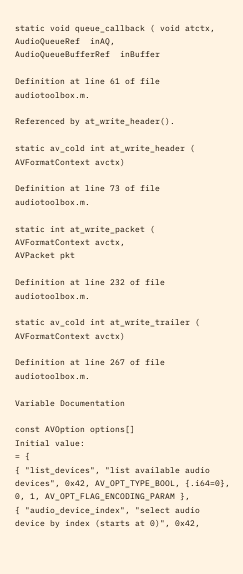static void queue_callback ( void atctx,
AudioQueueRef  inAQ,
AudioQueueBufferRef  inBuffer

Definition at line 61 of file audiotoolbox.m.

Referenced by at_write_header().

static av_cold int at_write_header ( AVFormatContext avctx)

Definition at line 73 of file audiotoolbox.m.

static int at_write_packet ( AVFormatContext avctx,
AVPacket pkt

Definition at line 232 of file audiotoolbox.m.

static av_cold int at_write_trailer ( AVFormatContext avctx)

Definition at line 267 of file audiotoolbox.m.

Variable Documentation

const AVOption options[]
Initial value:
= {
{ "list_devices", "list available audio devices", 0x42, AV_OPT_TYPE_BOOL, {.i64=0}, 0, 1, AV_OPT_FLAG_ENCODING_PARAM },
{ "audio_device_index", "select audio device by index (starts at 0)", 0x42,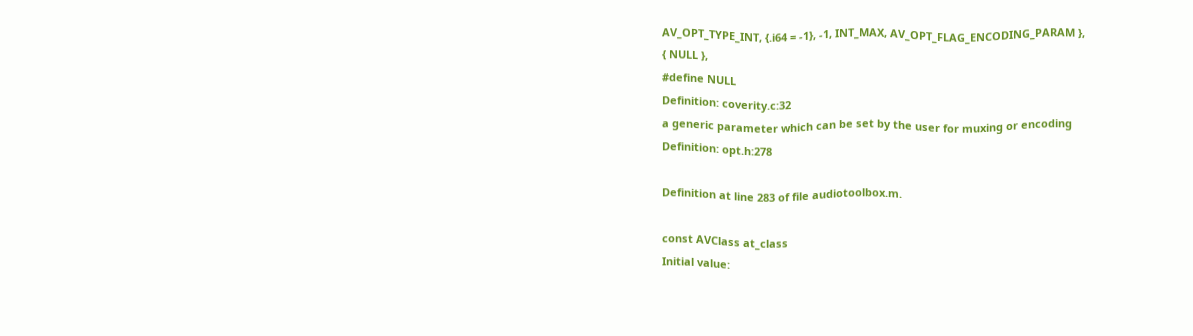AV_OPT_TYPE_INT, {.i64 = -1}, -1, INT_MAX, AV_OPT_FLAG_ENCODING_PARAM },
{ NULL },
#define NULL
Definition: coverity.c:32
a generic parameter which can be set by the user for muxing or encoding
Definition: opt.h:278

Definition at line 283 of file audiotoolbox.m.

const AVClass at_class
Initial value: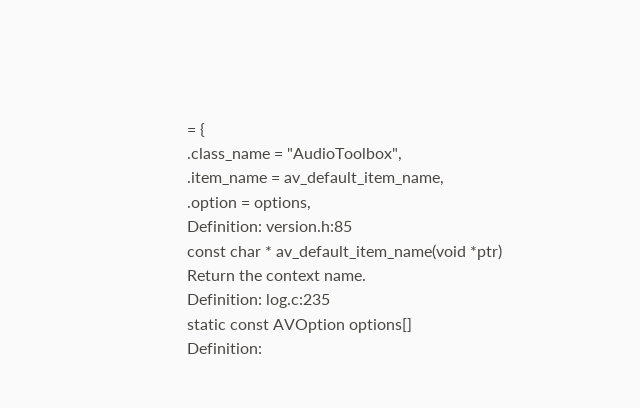= {
.class_name = "AudioToolbox",
.item_name = av_default_item_name,
.option = options,
Definition: version.h:85
const char * av_default_item_name(void *ptr)
Return the context name.
Definition: log.c:235
static const AVOption options[]
Definition: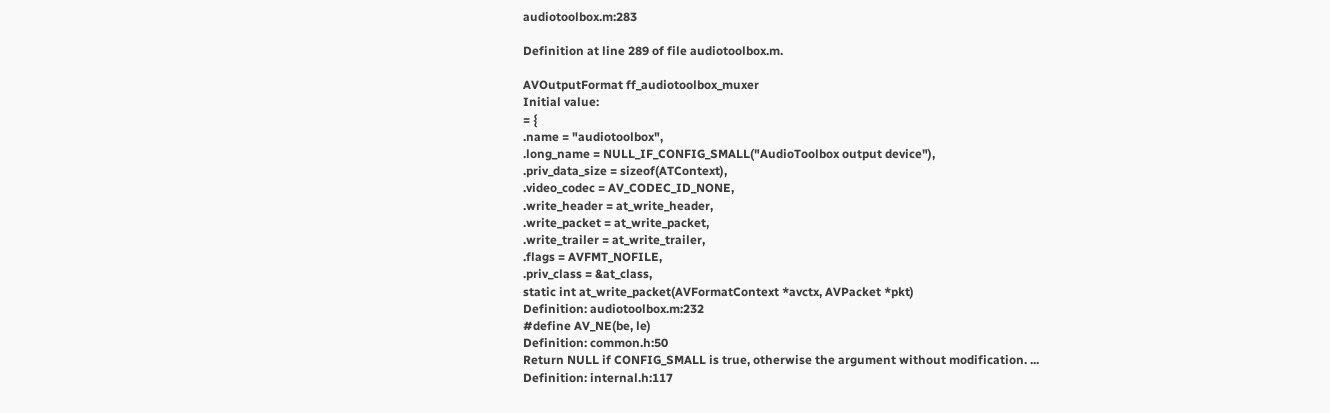audiotoolbox.m:283

Definition at line 289 of file audiotoolbox.m.

AVOutputFormat ff_audiotoolbox_muxer
Initial value:
= {
.name = "audiotoolbox",
.long_name = NULL_IF_CONFIG_SMALL("AudioToolbox output device"),
.priv_data_size = sizeof(ATContext),
.video_codec = AV_CODEC_ID_NONE,
.write_header = at_write_header,
.write_packet = at_write_packet,
.write_trailer = at_write_trailer,
.flags = AVFMT_NOFILE,
.priv_class = &at_class,
static int at_write_packet(AVFormatContext *avctx, AVPacket *pkt)
Definition: audiotoolbox.m:232
#define AV_NE(be, le)
Definition: common.h:50
Return NULL if CONFIG_SMALL is true, otherwise the argument without modification. ...
Definition: internal.h:117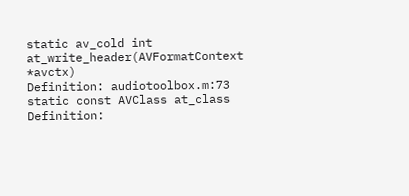static av_cold int at_write_header(AVFormatContext *avctx)
Definition: audiotoolbox.m:73
static const AVClass at_class
Definition: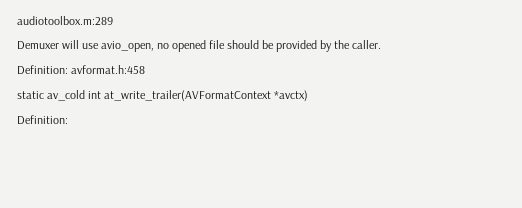audiotoolbox.m:289
Demuxer will use avio_open, no opened file should be provided by the caller.
Definition: avformat.h:458
static av_cold int at_write_trailer(AVFormatContext *avctx)
Definition: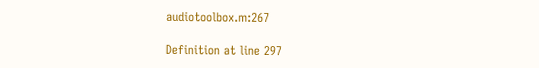audiotoolbox.m:267

Definition at line 297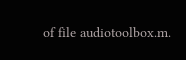of file audiotoolbox.m.